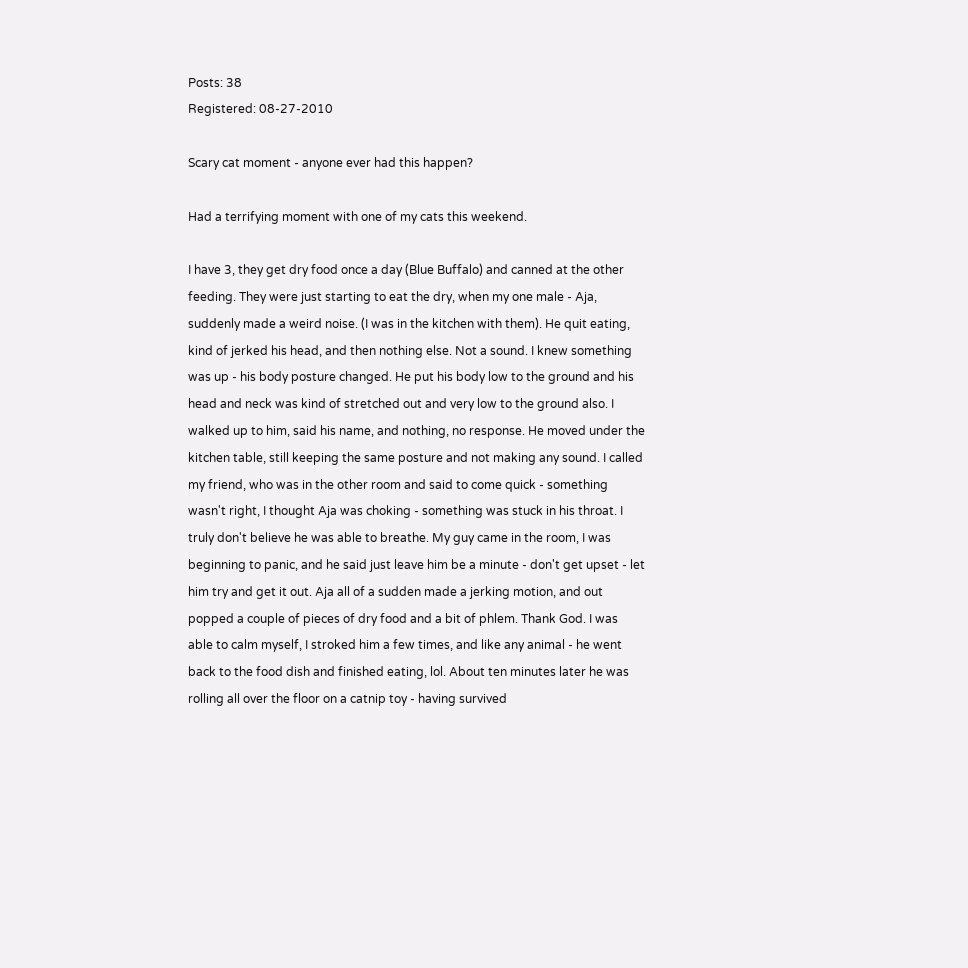Posts: 38
Registered: 08-27-2010

Scary cat moment - anyone ever had this happen?

Had a terrifying moment with one of my cats this weekend.

I have 3, they get dry food once a day (Blue Buffalo) and canned at the other feeding. They were just starting to eat the dry, when my one male - Aja, suddenly made a weird noise. (I was in the kitchen with them). He quit eating, kind of jerked his head, and then nothing else. Not a sound. I knew something was up - his body posture changed. He put his body low to the ground and his head and neck was kind of stretched out and very low to the ground also. I walked up to him, said his name, and nothing, no response. He moved under the kitchen table, still keeping the same posture and not making any sound. I called my friend, who was in the other room and said to come quick - something wasn't right, I thought Aja was choking - something was stuck in his throat. I truly don't believe he was able to breathe. My guy came in the room, I was beginning to panic, and he said just leave him be a minute - don't get upset - let him try and get it out. Aja all of a sudden made a jerking motion, and out popped a couple of pieces of dry food and a bit of phlem. Thank God. I was able to calm myself, I stroked him a few times, and like any animal - he went back to the food dish and finished eating, lol. About ten minutes later he was rolling all over the floor on a catnip toy - having survived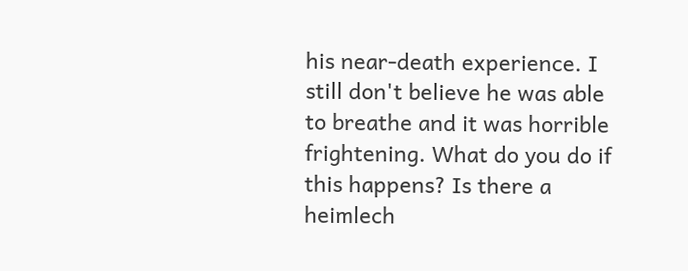his near-death experience. I still don't believe he was able to breathe and it was horrible frightening. What do you do if this happens? Is there a heimlech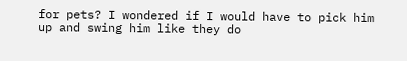for pets? I wondered if I would have to pick him up and swing him like they do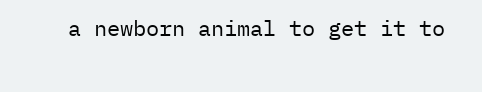a newborn animal to get it to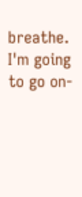breathe. I'm going to go on-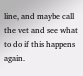line, and maybe call the vet and see what to do if this happens again.